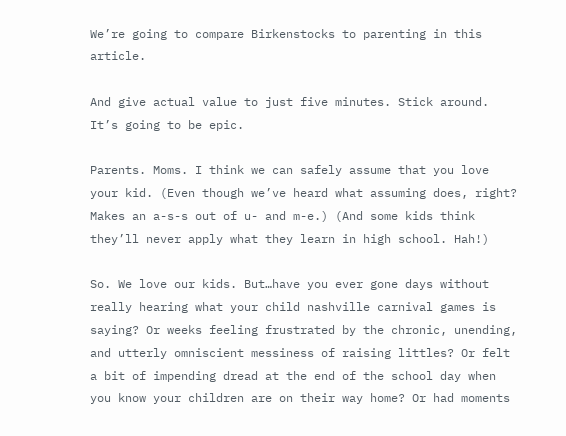We’re going to compare Birkenstocks to parenting in this article.

And give actual value to just five minutes. Stick around. It’s going to be epic.

Parents. Moms. I think we can safely assume that you love your kid. (Even though we’ve heard what assuming does, right? Makes an a-s-s out of u- and m-e.) (And some kids think they’ll never apply what they learn in high school. Hah!)

So. We love our kids. But…have you ever gone days without really hearing what your child nashville carnival games is saying? Or weeks feeling frustrated by the chronic, unending, and utterly omniscient messiness of raising littles? Or felt a bit of impending dread at the end of the school day when you know your children are on their way home? Or had moments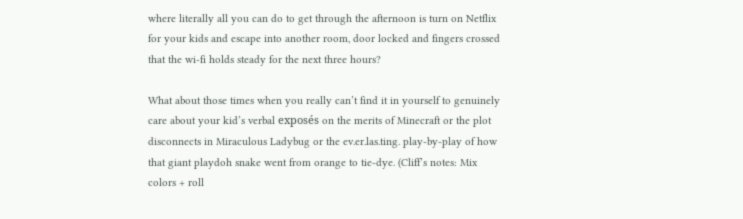where literally all you can do to get through the afternoon is turn on Netflix for your kids and escape into another room, door locked and fingers crossed that the wi-fi holds steady for the next three hours?

What about those times when you really can’t find it in yourself to genuinely care about your kid’s verbal exposés on the merits of Minecraft or the plot disconnects in Miraculous Ladybug or the ev.er.las.ting. play-by-play of how that giant playdoh snake went from orange to tie-dye. (Cliff’s notes: Mix colors + roll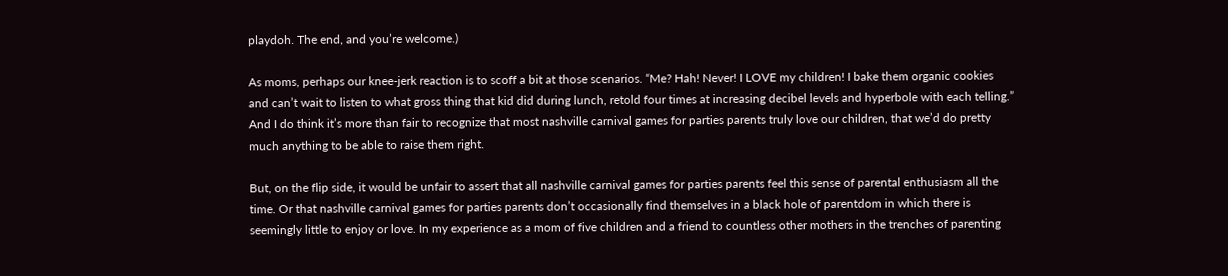playdoh. The end, and you’re welcome.)

As moms, perhaps our knee-jerk reaction is to scoff a bit at those scenarios. “Me? Hah! Never! I LOVE my children! I bake them organic cookies and can’t wait to listen to what gross thing that kid did during lunch, retold four times at increasing decibel levels and hyperbole with each telling.” And I do think it’s more than fair to recognize that most nashville carnival games for parties parents truly love our children, that we’d do pretty much anything to be able to raise them right.

But, on the flip side, it would be unfair to assert that all nashville carnival games for parties parents feel this sense of parental enthusiasm all the time. Or that nashville carnival games for parties parents don’t occasionally find themselves in a black hole of parentdom in which there is seemingly little to enjoy or love. In my experience as a mom of five children and a friend to countless other mothers in the trenches of parenting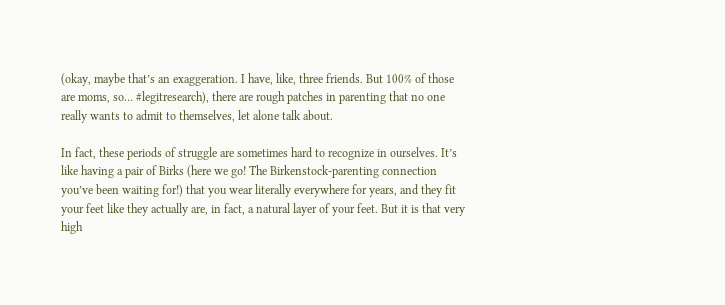(okay, maybe that’s an exaggeration. I have, like, three friends. But 100% of those are moms, so… #legitresearch), there are rough patches in parenting that no one really wants to admit to themselves, let alone talk about.

In fact, these periods of struggle are sometimes hard to recognize in ourselves. It’s like having a pair of Birks (here we go! The Birkenstock-parenting connection you’ve been waiting for!) that you wear literally everywhere for years, and they fit your feet like they actually are, in fact, a natural layer of your feet. But it is that very high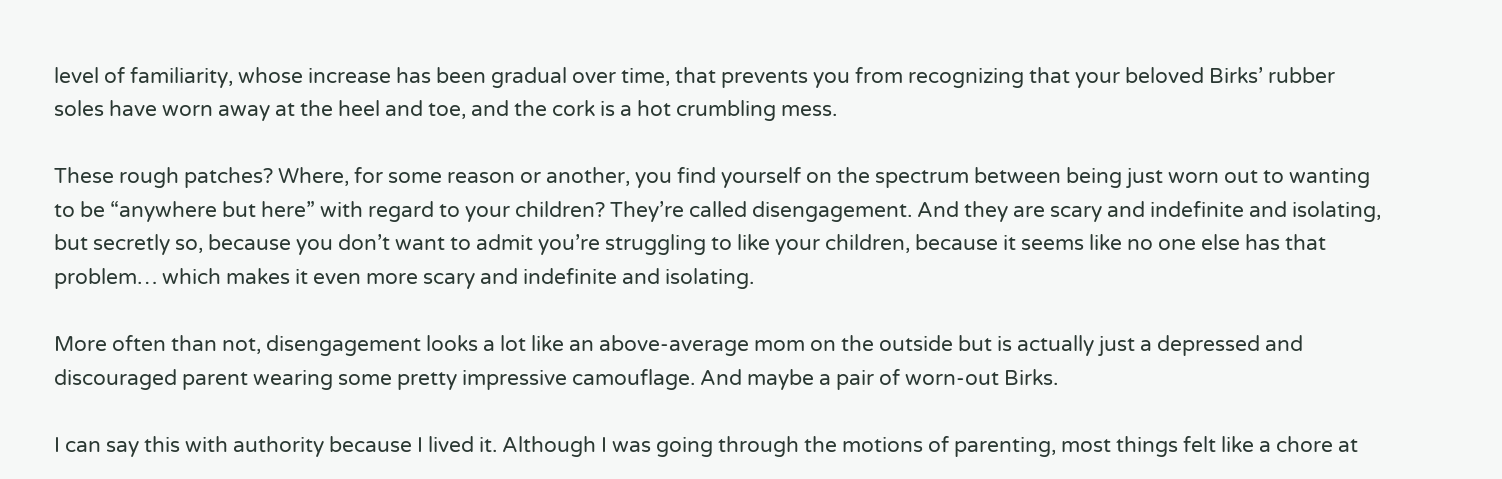level of familiarity, whose increase has been gradual over time, that prevents you from recognizing that your beloved Birks’ rubber soles have worn away at the heel and toe, and the cork is a hot crumbling mess.

These rough patches? Where, for some reason or another, you find yourself on the spectrum between being just worn out to wanting to be “anywhere but here” with regard to your children? They’re called disengagement. And they are scary and indefinite and isolating, but secretly so, because you don’t want to admit you’re struggling to like your children, because it seems like no one else has that problem… which makes it even more scary and indefinite and isolating.

More often than not, disengagement looks a lot like an above-average mom on the outside but is actually just a depressed and discouraged parent wearing some pretty impressive camouflage. And maybe a pair of worn-out Birks.

I can say this with authority because I lived it. Although I was going through the motions of parenting, most things felt like a chore at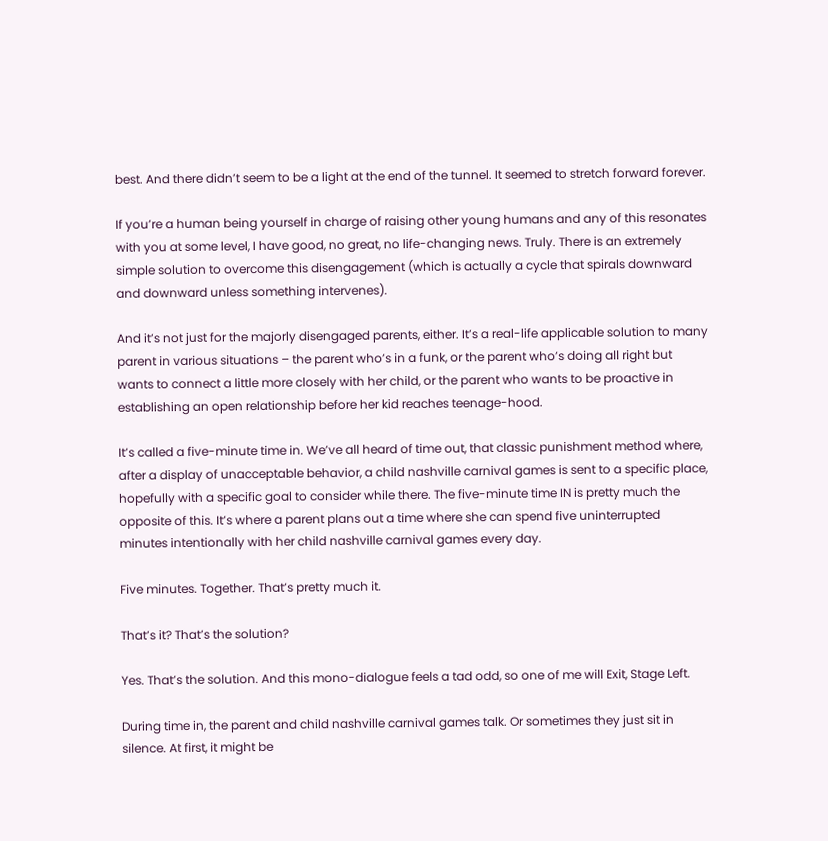best. And there didn’t seem to be a light at the end of the tunnel. It seemed to stretch forward forever.

If you’re a human being yourself in charge of raising other young humans and any of this resonates with you at some level, I have good, no great, no life-changing news. Truly. There is an extremely simple solution to overcome this disengagement (which is actually a cycle that spirals downward and downward unless something intervenes).

And it’s not just for the majorly disengaged parents, either. It’s a real-life applicable solution to many parent in various situations – the parent who’s in a funk, or the parent who’s doing all right but wants to connect a little more closely with her child, or the parent who wants to be proactive in establishing an open relationship before her kid reaches teenage-hood.

It’s called a five-minute time in. We’ve all heard of time out, that classic punishment method where, after a display of unacceptable behavior, a child nashville carnival games is sent to a specific place, hopefully with a specific goal to consider while there. The five-minute time IN is pretty much the opposite of this. It’s where a parent plans out a time where she can spend five uninterrupted minutes intentionally with her child nashville carnival games every day.

Five minutes. Together. That’s pretty much it.

That’s it? That’s the solution?

Yes. That’s the solution. And this mono-dialogue feels a tad odd, so one of me will Exit, Stage Left.

During time in, the parent and child nashville carnival games talk. Or sometimes they just sit in silence. At first, it might be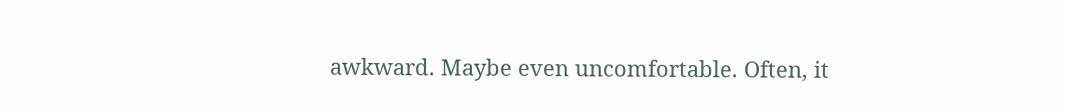awkward. Maybe even uncomfortable. Often, it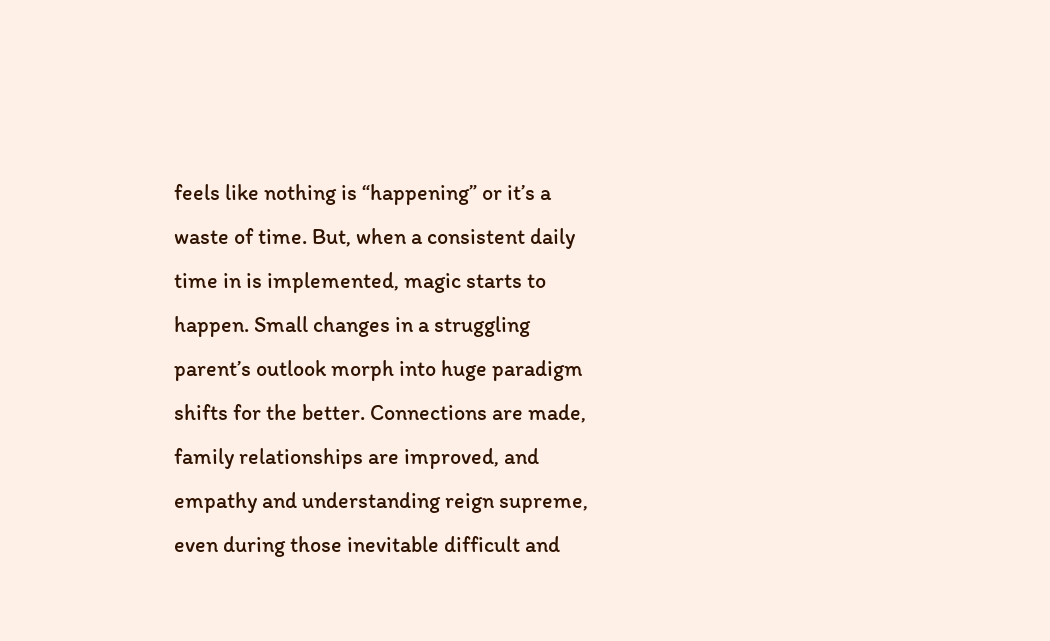feels like nothing is “happening” or it’s a waste of time. But, when a consistent daily time in is implemented, magic starts to happen. Small changes in a struggling parent’s outlook morph into huge paradigm shifts for the better. Connections are made, family relationships are improved, and empathy and understanding reign supreme, even during those inevitable difficult and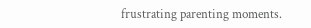frustrating parenting moments.